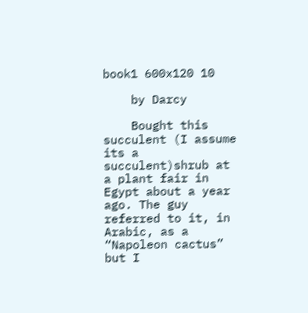book1 600x120 10

    by Darcy

    Bought this succulent (I assume its a succulent)shrub at a plant fair in Egypt about a year ago. The guy referred to it, in Arabic, as a “Napoleon cactus” but I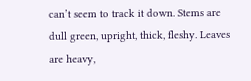can’t seem to track it down. Stems are dull green, upright, thick, fleshy. Leaves are heavy,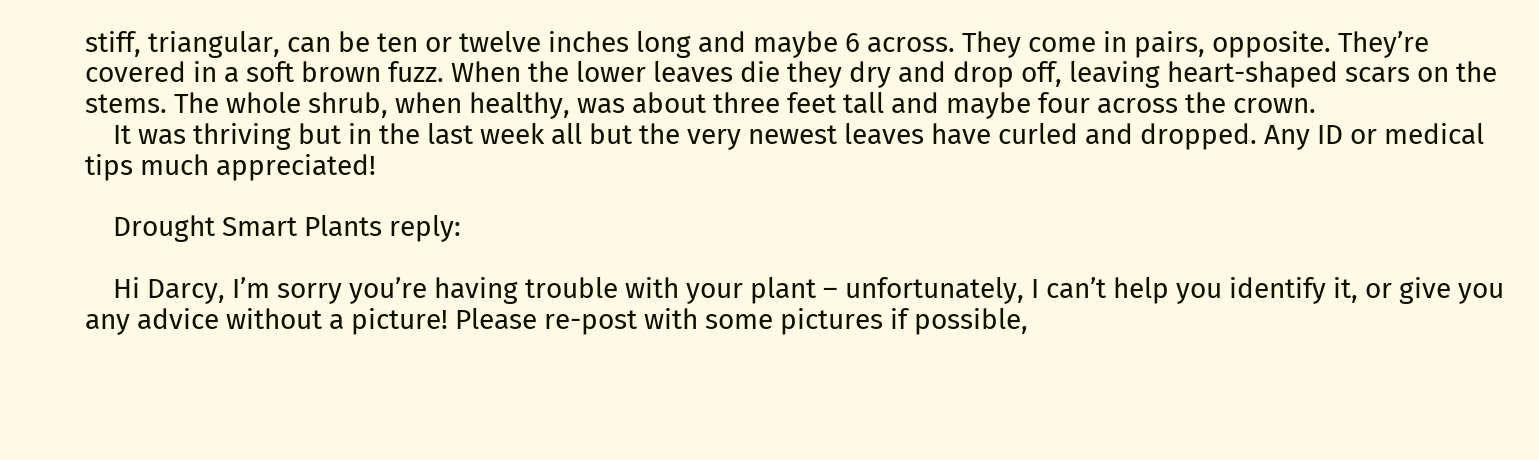stiff, triangular, can be ten or twelve inches long and maybe 6 across. They come in pairs, opposite. They’re covered in a soft brown fuzz. When the lower leaves die they dry and drop off, leaving heart-shaped scars on the stems. The whole shrub, when healthy, was about three feet tall and maybe four across the crown.
    It was thriving but in the last week all but the very newest leaves have curled and dropped. Any ID or medical tips much appreciated!

    Drought Smart Plants reply:

    Hi Darcy, I’m sorry you’re having trouble with your plant – unfortunately, I can’t help you identify it, or give you any advice without a picture! Please re-post with some pictures if possible,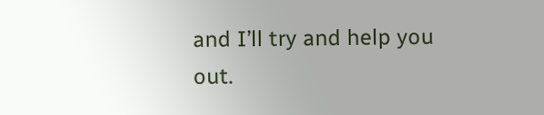and I’ll try and help you out.